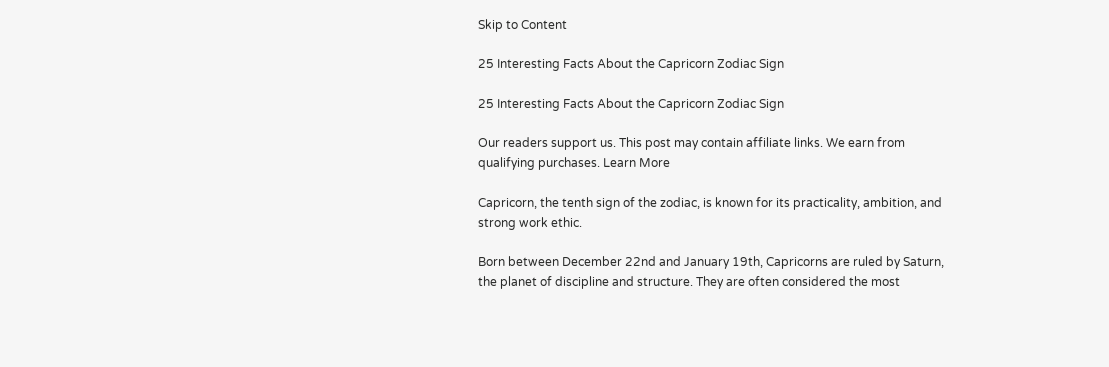Skip to Content

25 Interesting Facts About the Capricorn Zodiac Sign

25 Interesting Facts About the Capricorn Zodiac Sign

Our readers support us. This post may contain affiliate links. We earn from qualifying purchases. Learn More

Capricorn, the tenth sign of the zodiac, is known for its practicality, ambition, and strong work ethic.

Born between December 22nd and January 19th, Capricorns are ruled by Saturn, the planet of discipline and structure. They are often considered the most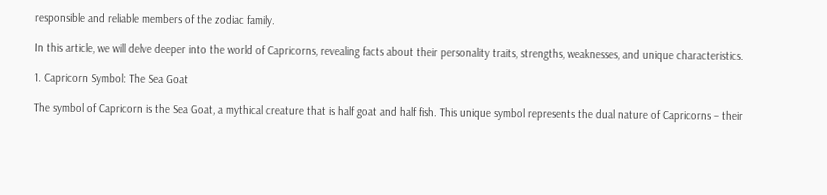responsible and reliable members of the zodiac family.

In this article, we will delve deeper into the world of Capricorns, revealing facts about their personality traits, strengths, weaknesses, and unique characteristics.

1. Capricorn Symbol: The Sea Goat

The symbol of Capricorn is the Sea Goat, a mythical creature that is half goat and half fish. This unique symbol represents the dual nature of Capricorns – their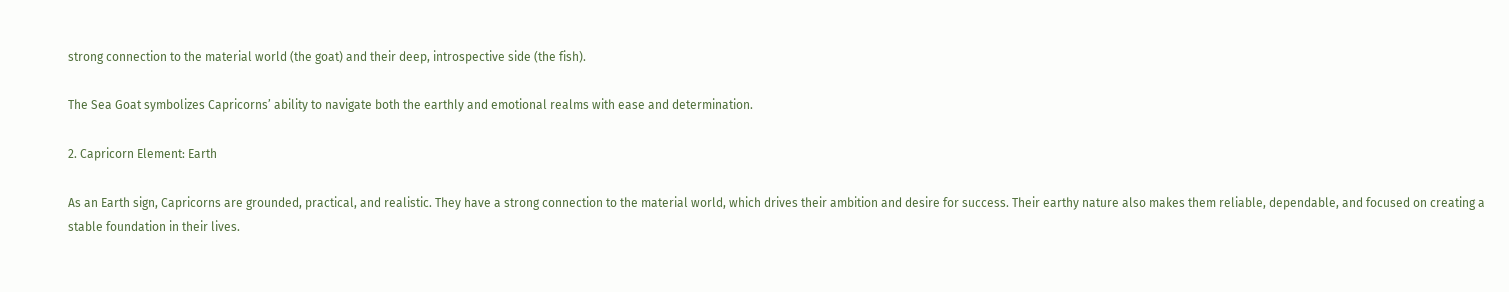strong connection to the material world (the goat) and their deep, introspective side (the fish).

The Sea Goat symbolizes Capricorns’ ability to navigate both the earthly and emotional realms with ease and determination.

2. Capricorn Element: Earth

As an Earth sign, Capricorns are grounded, practical, and realistic. They have a strong connection to the material world, which drives their ambition and desire for success. Their earthy nature also makes them reliable, dependable, and focused on creating a stable foundation in their lives.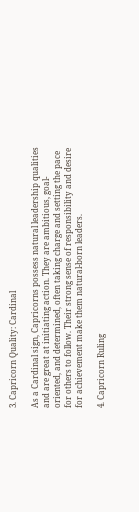3. Capricorn Quality: Cardinal

As a Cardinal sign, Capricorns possess natural leadership qualities and are great at initiating action. They are ambitious, goal-oriented, and determined, often taking charge and setting the pace for others to follow. Their strong sense of responsibility and desire for achievement make them natural-born leaders.

4. Capricorn Ruling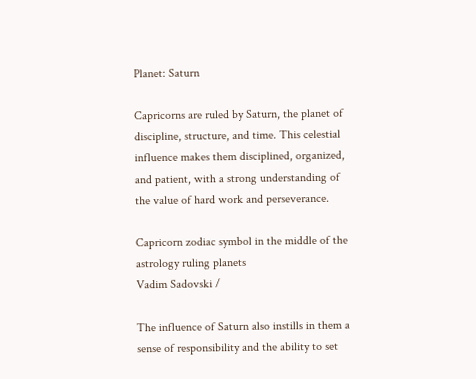Planet: Saturn

Capricorns are ruled by Saturn, the planet of discipline, structure, and time. This celestial influence makes them disciplined, organized, and patient, with a strong understanding of the value of hard work and perseverance.

Capricorn zodiac symbol in the middle of the astrology ruling planets
Vadim Sadovski /

The influence of Saturn also instills in them a sense of responsibility and the ability to set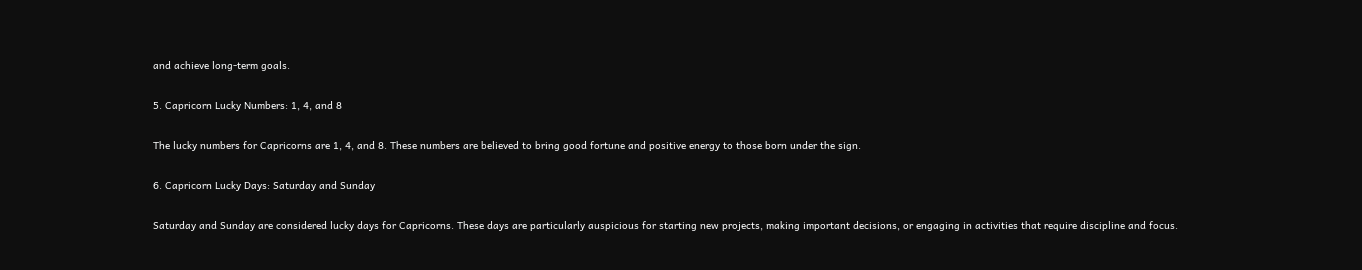and achieve long-term goals.

5. Capricorn Lucky Numbers: 1, 4, and 8

The lucky numbers for Capricorns are 1, 4, and 8. These numbers are believed to bring good fortune and positive energy to those born under the sign.

6. Capricorn Lucky Days: Saturday and Sunday

Saturday and Sunday are considered lucky days for Capricorns. These days are particularly auspicious for starting new projects, making important decisions, or engaging in activities that require discipline and focus.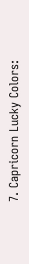7. Capricorn Lucky Colors: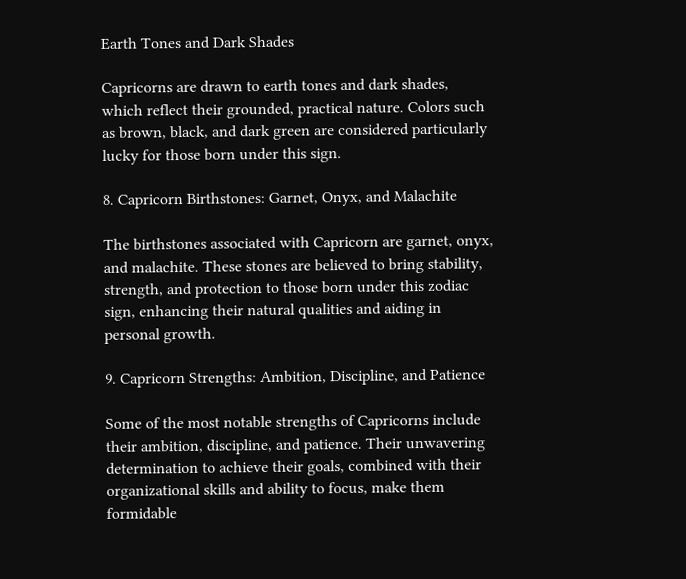Earth Tones and Dark Shades

Capricorns are drawn to earth tones and dark shades, which reflect their grounded, practical nature. Colors such as brown, black, and dark green are considered particularly lucky for those born under this sign.

8. Capricorn Birthstones: Garnet, Onyx, and Malachite

The birthstones associated with Capricorn are garnet, onyx, and malachite. These stones are believed to bring stability, strength, and protection to those born under this zodiac sign, enhancing their natural qualities and aiding in personal growth.

9. Capricorn Strengths: Ambition, Discipline, and Patience

Some of the most notable strengths of Capricorns include their ambition, discipline, and patience. Their unwavering determination to achieve their goals, combined with their organizational skills and ability to focus, make them formidable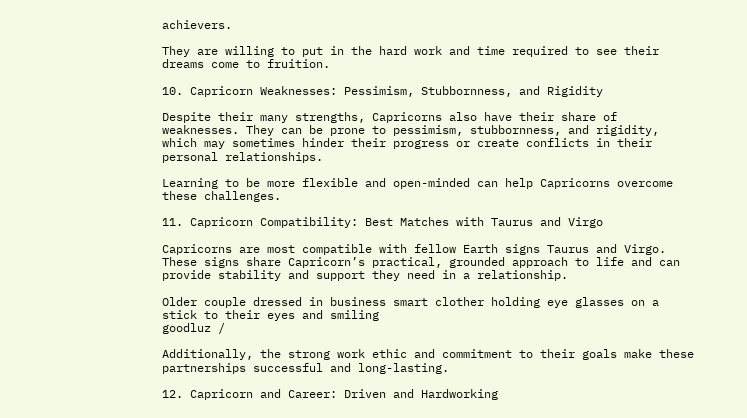achievers.

They are willing to put in the hard work and time required to see their dreams come to fruition.

10. Capricorn Weaknesses: Pessimism, Stubbornness, and Rigidity

Despite their many strengths, Capricorns also have their share of weaknesses. They can be prone to pessimism, stubbornness, and rigidity, which may sometimes hinder their progress or create conflicts in their personal relationships.

Learning to be more flexible and open-minded can help Capricorns overcome these challenges.

11. Capricorn Compatibility: Best Matches with Taurus and Virgo

Capricorns are most compatible with fellow Earth signs Taurus and Virgo. These signs share Capricorn’s practical, grounded approach to life and can provide stability and support they need in a relationship.

Older couple dressed in business smart clother holding eye glasses on a stick to their eyes and smiling
goodluz /

Additionally, the strong work ethic and commitment to their goals make these partnerships successful and long-lasting.

12. Capricorn and Career: Driven and Hardworking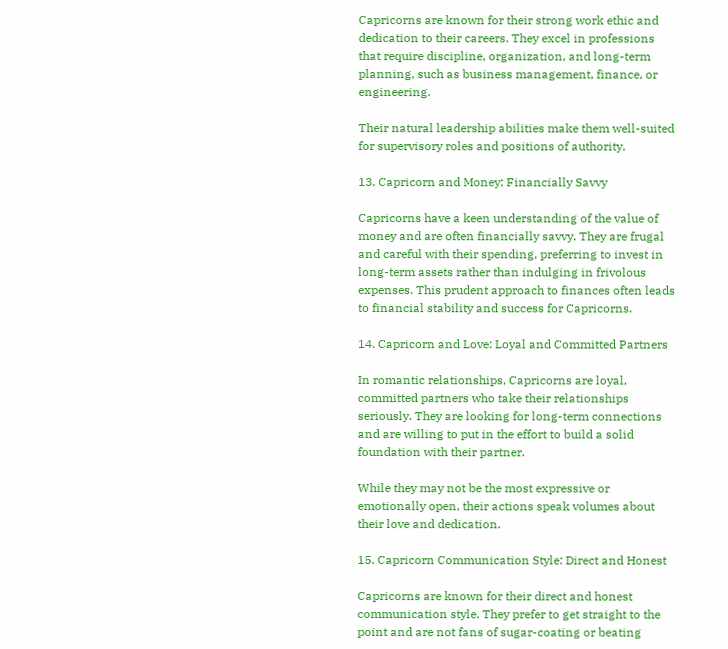Capricorns are known for their strong work ethic and dedication to their careers. They excel in professions that require discipline, organization, and long-term planning, such as business management, finance, or engineering.

Their natural leadership abilities make them well-suited for supervisory roles and positions of authority.

13. Capricorn and Money: Financially Savvy

Capricorns have a keen understanding of the value of money and are often financially savvy. They are frugal and careful with their spending, preferring to invest in long-term assets rather than indulging in frivolous expenses. This prudent approach to finances often leads to financial stability and success for Capricorns.

14. Capricorn and Love: Loyal and Committed Partners

In romantic relationships, Capricorns are loyal, committed partners who take their relationships seriously. They are looking for long-term connections and are willing to put in the effort to build a solid foundation with their partner.

While they may not be the most expressive or emotionally open, their actions speak volumes about their love and dedication.

15. Capricorn Communication Style: Direct and Honest

Capricorns are known for their direct and honest communication style. They prefer to get straight to the point and are not fans of sugar-coating or beating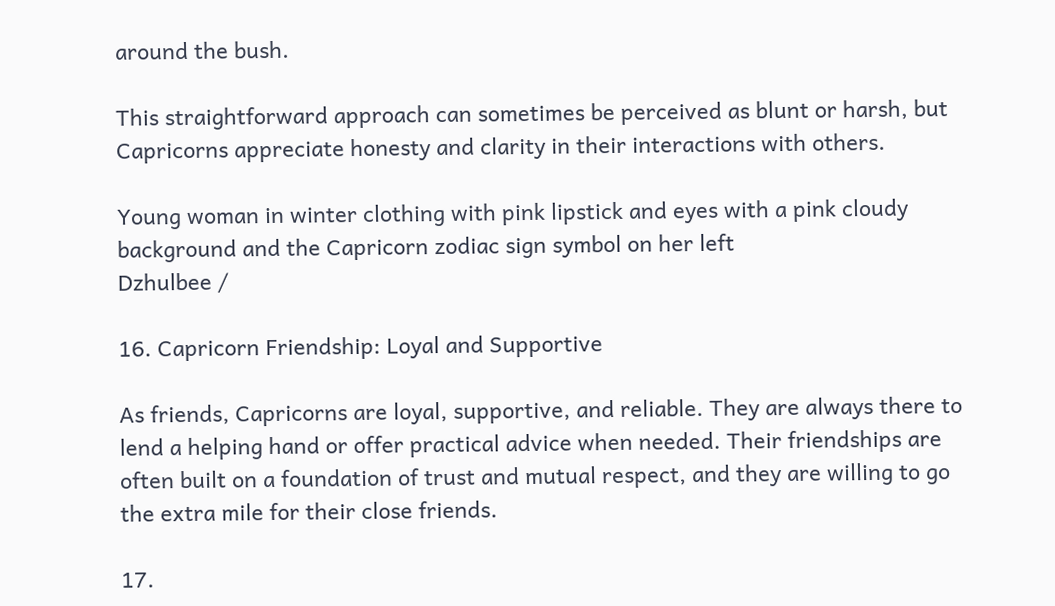around the bush.

This straightforward approach can sometimes be perceived as blunt or harsh, but Capricorns appreciate honesty and clarity in their interactions with others.

Young woman in winter clothing with pink lipstick and eyes with a pink cloudy background and the Capricorn zodiac sign symbol on her left
Dzhulbee /

16. Capricorn Friendship: Loyal and Supportive

As friends, Capricorns are loyal, supportive, and reliable. They are always there to lend a helping hand or offer practical advice when needed. Their friendships are often built on a foundation of trust and mutual respect, and they are willing to go the extra mile for their close friends.

17.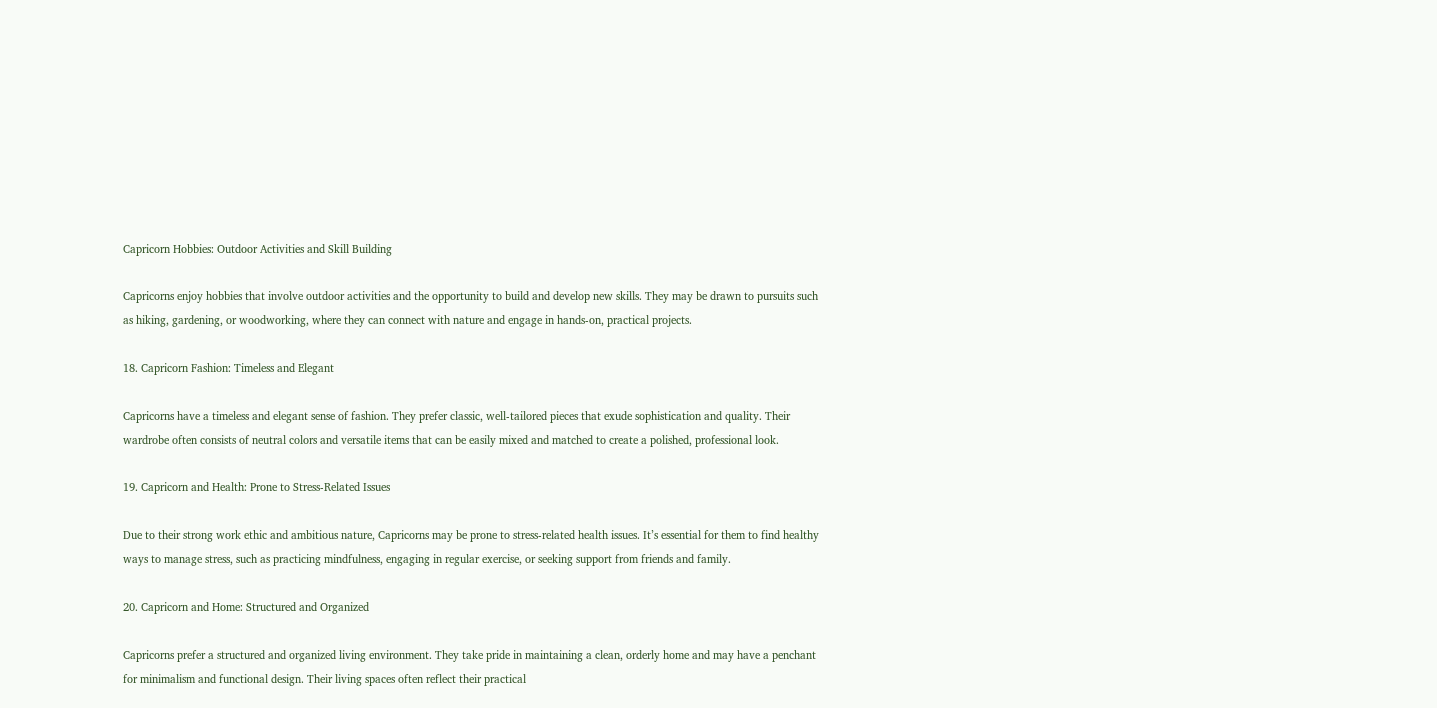Capricorn Hobbies: Outdoor Activities and Skill Building

Capricorns enjoy hobbies that involve outdoor activities and the opportunity to build and develop new skills. They may be drawn to pursuits such as hiking, gardening, or woodworking, where they can connect with nature and engage in hands-on, practical projects.

18. Capricorn Fashion: Timeless and Elegant

Capricorns have a timeless and elegant sense of fashion. They prefer classic, well-tailored pieces that exude sophistication and quality. Their wardrobe often consists of neutral colors and versatile items that can be easily mixed and matched to create a polished, professional look.

19. Capricorn and Health: Prone to Stress-Related Issues

Due to their strong work ethic and ambitious nature, Capricorns may be prone to stress-related health issues. It’s essential for them to find healthy ways to manage stress, such as practicing mindfulness, engaging in regular exercise, or seeking support from friends and family.

20. Capricorn and Home: Structured and Organized

Capricorns prefer a structured and organized living environment. They take pride in maintaining a clean, orderly home and may have a penchant for minimalism and functional design. Their living spaces often reflect their practical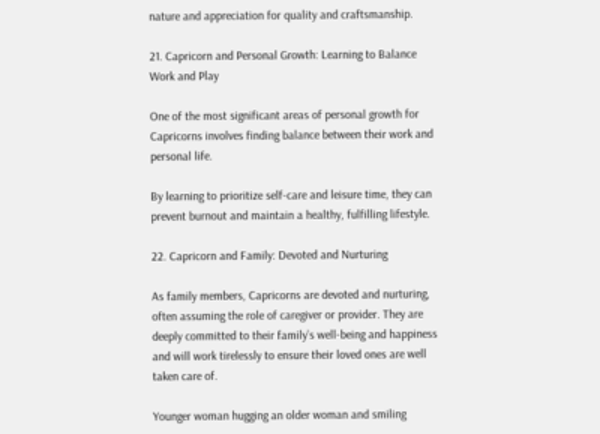nature and appreciation for quality and craftsmanship.

21. Capricorn and Personal Growth: Learning to Balance Work and Play

One of the most significant areas of personal growth for Capricorns involves finding balance between their work and personal life.

By learning to prioritize self-care and leisure time, they can prevent burnout and maintain a healthy, fulfilling lifestyle.

22. Capricorn and Family: Devoted and Nurturing

As family members, Capricorns are devoted and nurturing, often assuming the role of caregiver or provider. They are deeply committed to their family’s well-being and happiness and will work tirelessly to ensure their loved ones are well taken care of.

Younger woman hugging an older woman and smiling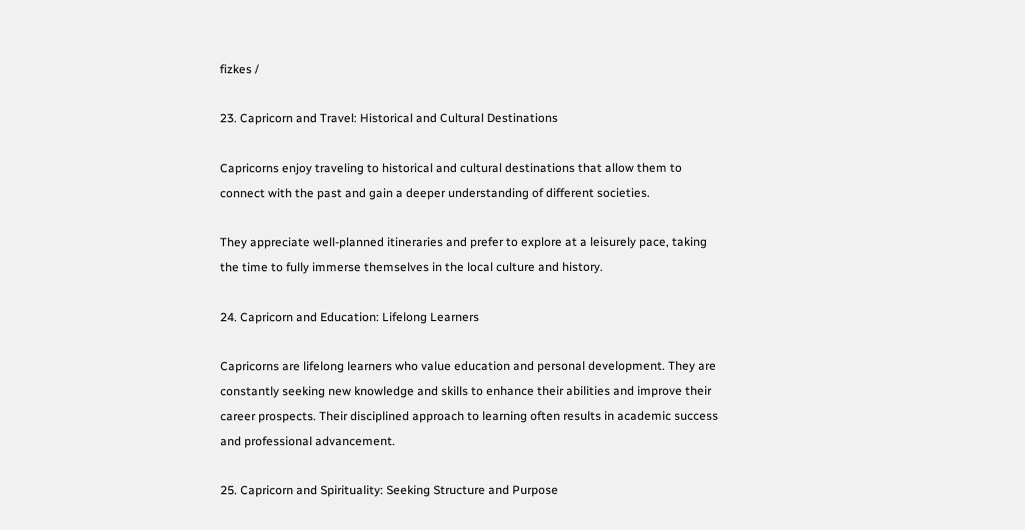fizkes /

23. Capricorn and Travel: Historical and Cultural Destinations

Capricorns enjoy traveling to historical and cultural destinations that allow them to connect with the past and gain a deeper understanding of different societies.

They appreciate well-planned itineraries and prefer to explore at a leisurely pace, taking the time to fully immerse themselves in the local culture and history.

24. Capricorn and Education: Lifelong Learners

Capricorns are lifelong learners who value education and personal development. They are constantly seeking new knowledge and skills to enhance their abilities and improve their career prospects. Their disciplined approach to learning often results in academic success and professional advancement.

25. Capricorn and Spirituality: Seeking Structure and Purpose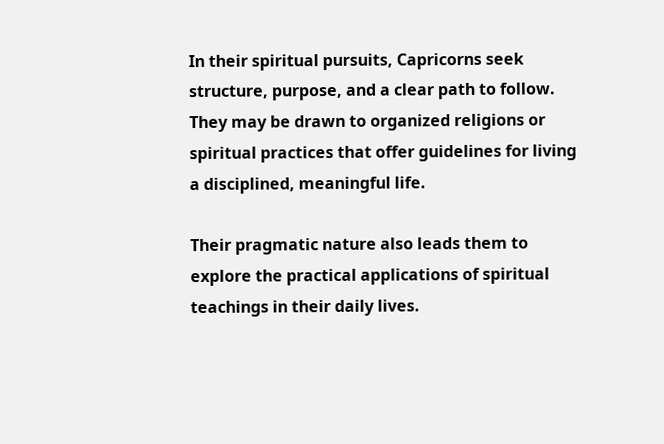In their spiritual pursuits, Capricorns seek structure, purpose, and a clear path to follow. They may be drawn to organized religions or spiritual practices that offer guidelines for living a disciplined, meaningful life.

Their pragmatic nature also leads them to explore the practical applications of spiritual teachings in their daily lives.